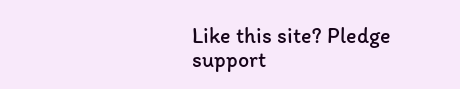Like this site? Pledge support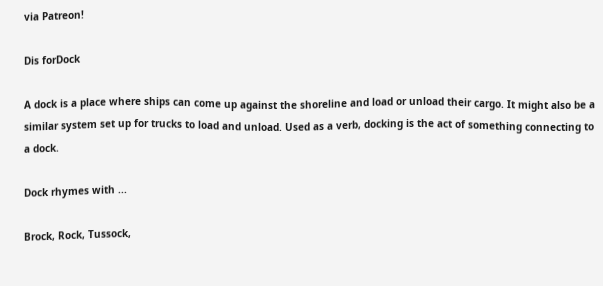via Patreon!

Dis forDock

A dock is a place where ships can come up against the shoreline and load or unload their cargo. It might also be a similar system set up for trucks to load and unload. Used as a verb, docking is the act of something connecting to a dock.

Dock rhymes with ...

Brock, Rock, Tussock,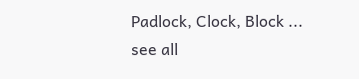Padlock, Clock, Block ... see all